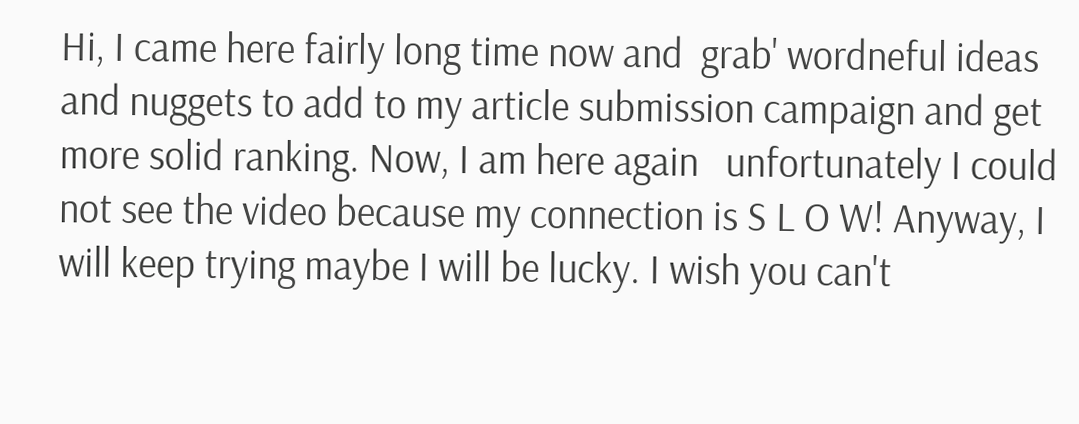Hi, I came here fairly long time now and  grab' wordneful ideas and nuggets to add to my article submission campaign and get more solid ranking. Now, I am here again   unfortunately I could not see the video because my connection is S L O W! Anyway, I will keep trying maybe I will be lucky. I wish you can't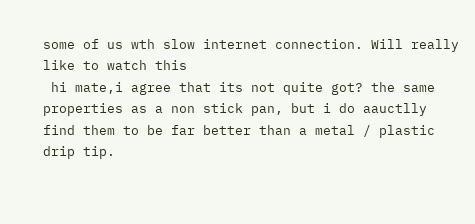some of us wth slow internet connection. Will really like to watch this
 hi mate,i agree that its not quite got? the same properties as a non stick pan, but i do aauctlly find them to be far better than a metal / plastic drip tip.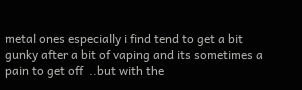metal ones especially i find tend to get a bit gunky after a bit of vaping and its sometimes a pain to get off  ..but with the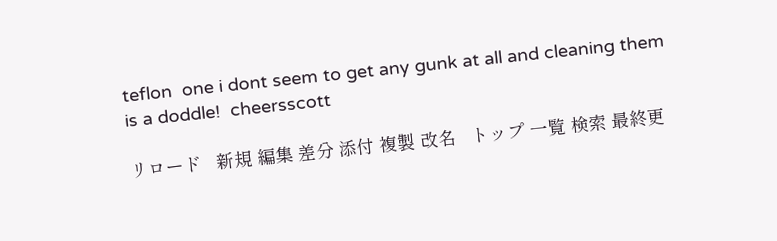teflon  one i dont seem to get any gunk at all and cleaning them is a doddle!  cheersscott

リロード   新規 編集 差分 添付 複製 改名   トップ 一覧 検索 最終更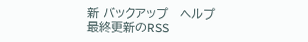新 バックアップ   ヘルプ   最終更新のRSS